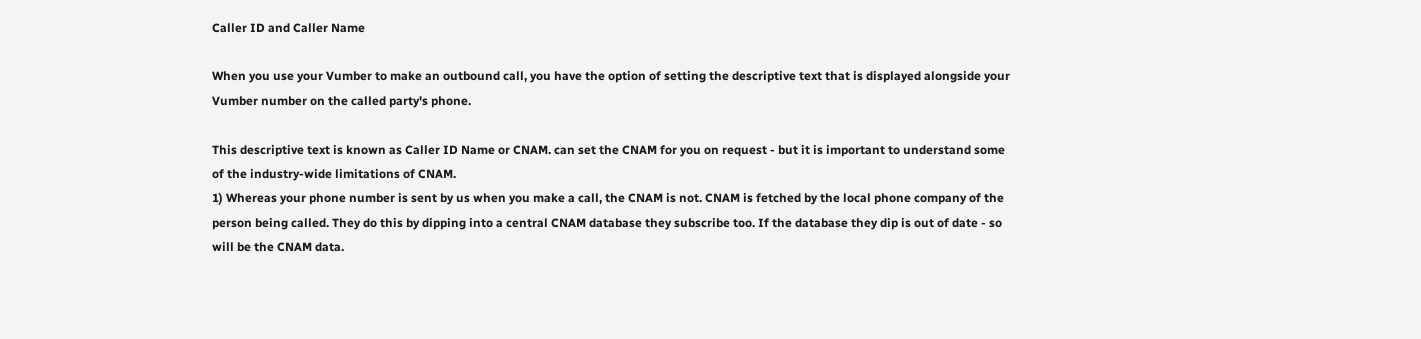Caller ID and Caller Name

When you use your Vumber to make an outbound call, you have the option of setting the descriptive text that is displayed alongside your Vumber number on the called party's phone.

This descriptive text is known as Caller ID Name or CNAM. can set the CNAM for you on request - but it is important to understand some of the industry-wide limitations of CNAM.
1) Whereas your phone number is sent by us when you make a call, the CNAM is not. CNAM is fetched by the local phone company of the person being called. They do this by dipping into a central CNAM database they subscribe too. If the database they dip is out of date - so will be the CNAM data.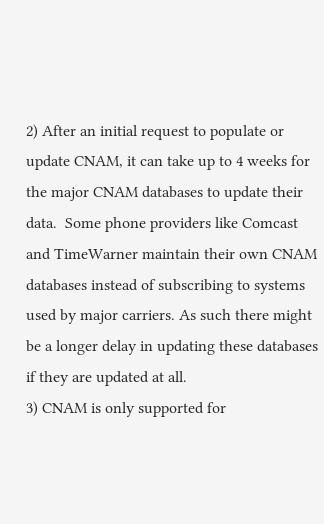2) After an initial request to populate or update CNAM, it can take up to 4 weeks for the major CNAM databases to update their data.  Some phone providers like Comcast and TimeWarner maintain their own CNAM databases instead of subscribing to systems used by major carriers. As such there might be a longer delay in updating these databases if they are updated at all.
3) CNAM is only supported for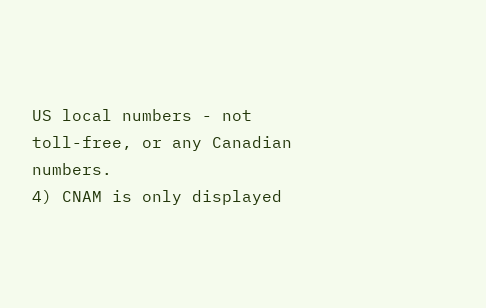US local numbers - not toll-free, or any Canadian numbers.
4) CNAM is only displayed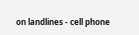on landlines - cell phone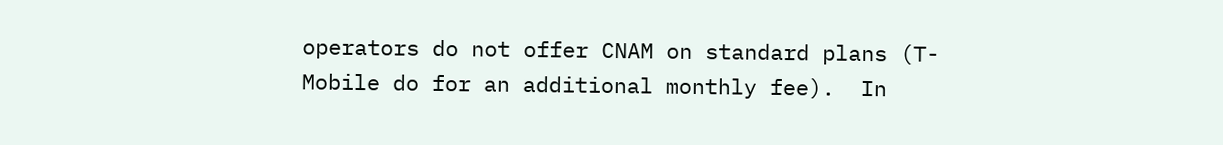operators do not offer CNAM on standard plans (T-Mobile do for an additional monthly fee).  In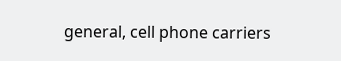general, cell phone carriers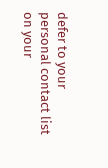defer to your personal contact list on your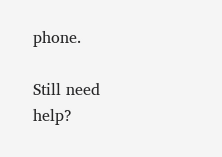phone.

Still need help?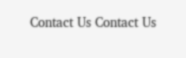Contact Us Contact Us